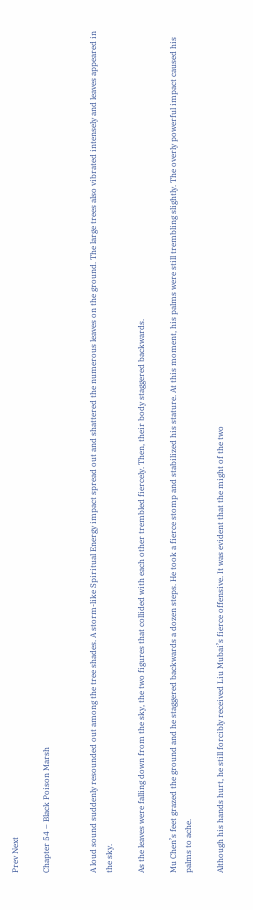Prev Next

Chapter 54 – Black Poison Marsh


A loud sound suddenly resounded out among the tree shades. A storm-like Spiritual Energy impact spread out and shattered the numerous leaves on the ground. The large trees also vibrated intensely and leaves appeared in the sky.

As the leaves were falling down from the sky, the two figures that collided with each other trembled fiercely. Then, their body staggered backwards.

Mu Chen’s feet grazed the ground and he staggered backwards a dozen steps. He took a fierce stomp and stabilized his stature. At this moment, his palms were still trembling slightly. The overly powerful impact caused his palms to ache.

Although his hands hurt, he still forcibly received Liu Mubai’s fierce offensive. It was evident that the might of the two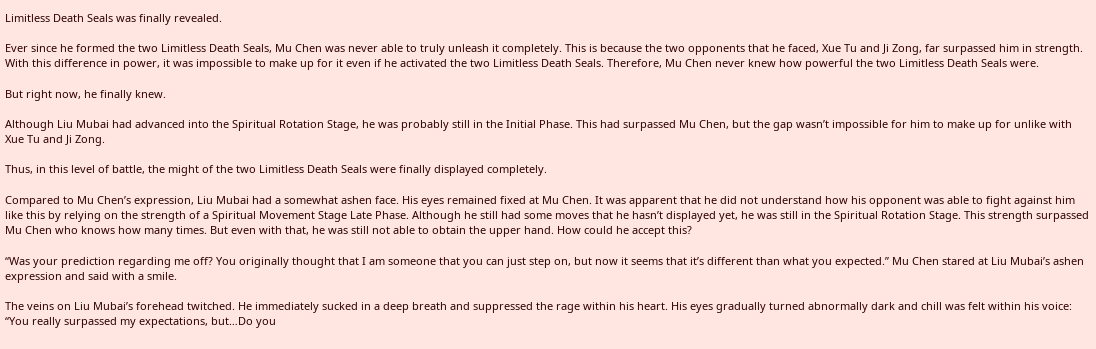Limitless Death Seals was finally revealed.

Ever since he formed the two Limitless Death Seals, Mu Chen was never able to truly unleash it completely. This is because the two opponents that he faced, Xue Tu and Ji Zong, far surpassed him in strength. With this difference in power, it was impossible to make up for it even if he activated the two Limitless Death Seals. Therefore, Mu Chen never knew how powerful the two Limitless Death Seals were.

But right now, he finally knew.

Although Liu Mubai had advanced into the Spiritual Rotation Stage, he was probably still in the Initial Phase. This had surpassed Mu Chen, but the gap wasn’t impossible for him to make up for unlike with Xue Tu and Ji Zong.

Thus, in this level of battle, the might of the two Limitless Death Seals were finally displayed completely.

Compared to Mu Chen’s expression, Liu Mubai had a somewhat ashen face. His eyes remained fixed at Mu Chen. It was apparent that he did not understand how his opponent was able to fight against him like this by relying on the strength of a Spiritual Movement Stage Late Phase. Although he still had some moves that he hasn’t displayed yet, he was still in the Spiritual Rotation Stage. This strength surpassed Mu Chen who knows how many times. But even with that, he was still not able to obtain the upper hand. How could he accept this?

“Was your prediction regarding me off? You originally thought that I am someone that you can just step on, but now it seems that it’s different than what you expected.” Mu Chen stared at Liu Mubai’s ashen expression and said with a smile.

The veins on Liu Mubai’s forehead twitched. He immediately sucked in a deep breath and suppressed the rage within his heart. His eyes gradually turned abnormally dark and chill was felt within his voice: “You really surpassed my expectations, but…Do you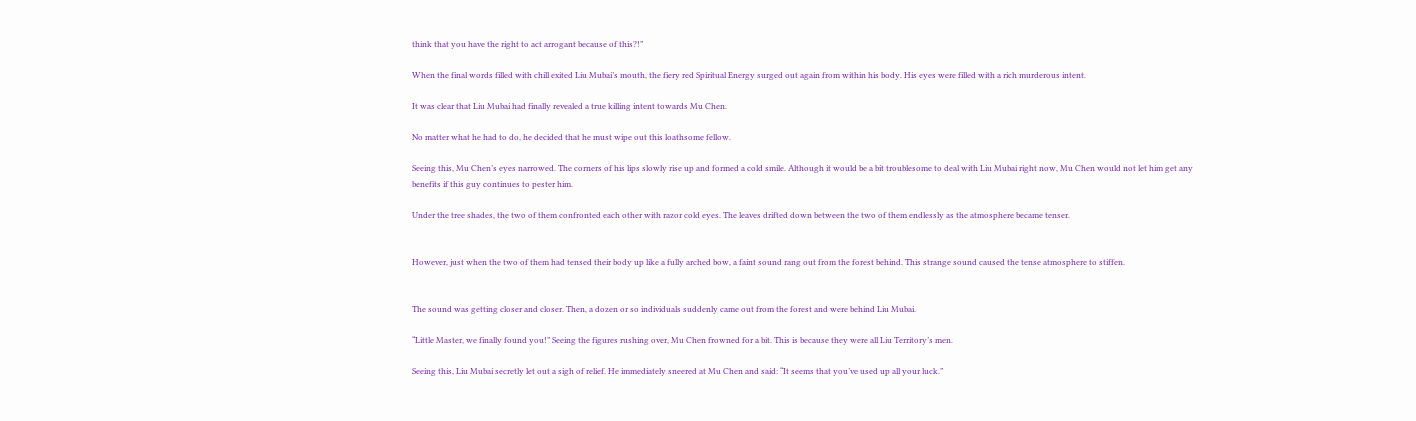think that you have the right to act arrogant because of this?!”

When the final words filled with chill exited Liu Mubai’s mouth, the fiery red Spiritual Energy surged out again from within his body. His eyes were filled with a rich murderous intent.

It was clear that Liu Mubai had finally revealed a true killing intent towards Mu Chen.

No matter what he had to do, he decided that he must wipe out this loathsome fellow.

Seeing this, Mu Chen’s eyes narrowed. The corners of his lips slowly rise up and formed a cold smile. Although it would be a bit troublesome to deal with Liu Mubai right now, Mu Chen would not let him get any benefits if this guy continues to pester him.

Under the tree shades, the two of them confronted each other with razor cold eyes. The leaves drifted down between the two of them endlessly as the atmosphere became tenser.


However, just when the two of them had tensed their body up like a fully arched bow, a faint sound rang out from the forest behind. This strange sound caused the tense atmosphere to stiffen.


The sound was getting closer and closer. Then, a dozen or so individuals suddenly came out from the forest and were behind Liu Mubai.

“Little Master, we finally found you!” Seeing the figures rushing over, Mu Chen frowned for a bit. This is because they were all Liu Territory’s men.

Seeing this, Liu Mubai secretly let out a sigh of relief. He immediately sneered at Mu Chen and said: “It seems that you’ve used up all your luck.”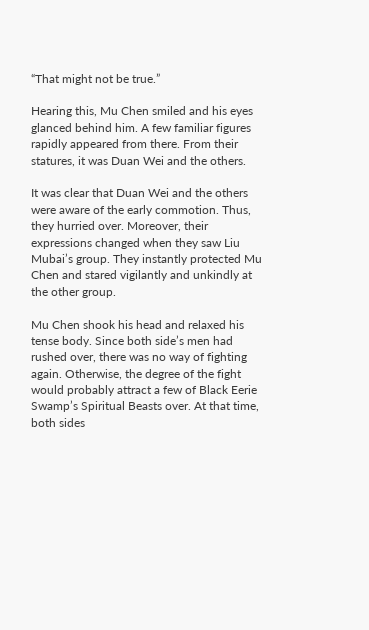“That might not be true.”

Hearing this, Mu Chen smiled and his eyes glanced behind him. A few familiar figures rapidly appeared from there. From their statures, it was Duan Wei and the others.

It was clear that Duan Wei and the others were aware of the early commotion. Thus, they hurried over. Moreover, their expressions changed when they saw Liu Mubai’s group. They instantly protected Mu Chen and stared vigilantly and unkindly at the other group.

Mu Chen shook his head and relaxed his tense body. Since both side’s men had rushed over, there was no way of fighting again. Otherwise, the degree of the fight would probably attract a few of Black Eerie Swamp’s Spiritual Beasts over. At that time, both sides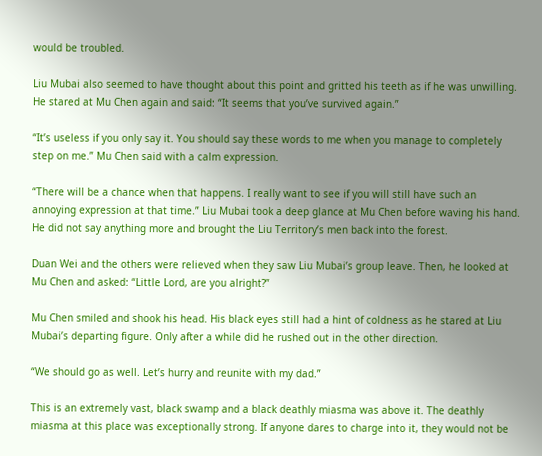would be troubled.

Liu Mubai also seemed to have thought about this point and gritted his teeth as if he was unwilling. He stared at Mu Chen again and said: “It seems that you’ve survived again.”

“It’s useless if you only say it. You should say these words to me when you manage to completely step on me.” Mu Chen said with a calm expression.

“There will be a chance when that happens. I really want to see if you will still have such an annoying expression at that time.” Liu Mubai took a deep glance at Mu Chen before waving his hand. He did not say anything more and brought the Liu Territory’s men back into the forest.

Duan Wei and the others were relieved when they saw Liu Mubai’s group leave. Then, he looked at Mu Chen and asked: “Little Lord, are you alright?”

Mu Chen smiled and shook his head. His black eyes still had a hint of coldness as he stared at Liu Mubai’s departing figure. Only after a while did he rushed out in the other direction.

“We should go as well. Let’s hurry and reunite with my dad.”

This is an extremely vast, black swamp and a black deathly miasma was above it. The deathly miasma at this place was exceptionally strong. If anyone dares to charge into it, they would not be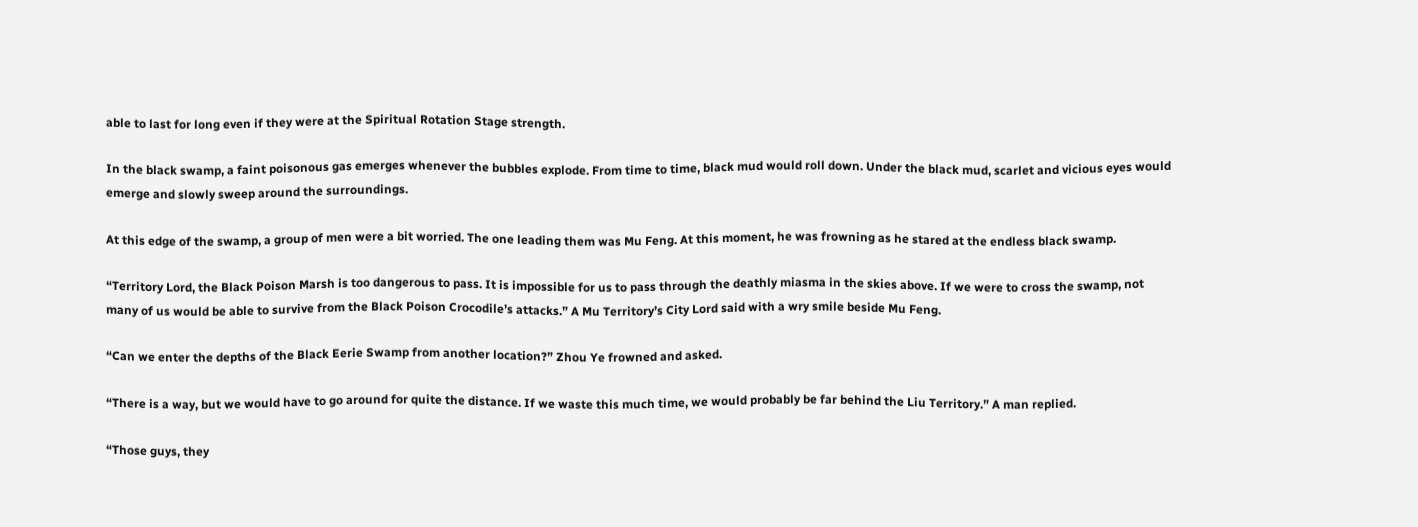able to last for long even if they were at the Spiritual Rotation Stage strength.

In the black swamp, a faint poisonous gas emerges whenever the bubbles explode. From time to time, black mud would roll down. Under the black mud, scarlet and vicious eyes would emerge and slowly sweep around the surroundings.

At this edge of the swamp, a group of men were a bit worried. The one leading them was Mu Feng. At this moment, he was frowning as he stared at the endless black swamp.

“Territory Lord, the Black Poison Marsh is too dangerous to pass. It is impossible for us to pass through the deathly miasma in the skies above. If we were to cross the swamp, not many of us would be able to survive from the Black Poison Crocodile’s attacks.” A Mu Territory’s City Lord said with a wry smile beside Mu Feng.

“Can we enter the depths of the Black Eerie Swamp from another location?” Zhou Ye frowned and asked.

“There is a way, but we would have to go around for quite the distance. If we waste this much time, we would probably be far behind the Liu Territory.” A man replied.

“Those guys, they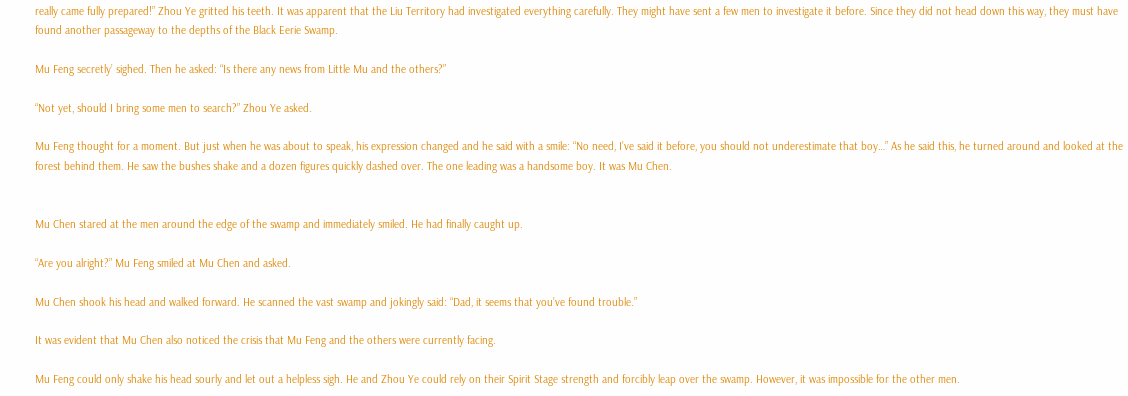really came fully prepared!” Zhou Ye gritted his teeth. It was apparent that the Liu Territory had investigated everything carefully. They might have sent a few men to investigate it before. Since they did not head down this way, they must have found another passageway to the depths of the Black Eerie Swamp.

Mu Feng secretly’ sighed. Then he asked: “Is there any news from Little Mu and the others?”

“Not yet, should I bring some men to search?” Zhou Ye asked.

Mu Feng thought for a moment. But just when he was about to speak, his expression changed and he said with a smile: “No need, I’ve said it before, you should not underestimate that boy…” As he said this, he turned around and looked at the forest behind them. He saw the bushes shake and a dozen figures quickly dashed over. The one leading was a handsome boy. It was Mu Chen.


Mu Chen stared at the men around the edge of the swamp and immediately smiled. He had finally caught up.

“Are you alright?” Mu Feng smiled at Mu Chen and asked.

Mu Chen shook his head and walked forward. He scanned the vast swamp and jokingly said: “Dad, it seems that you’ve found trouble.”

It was evident that Mu Chen also noticed the crisis that Mu Feng and the others were currently facing.

Mu Feng could only shake his head sourly and let out a helpless sigh. He and Zhou Ye could rely on their Spirit Stage strength and forcibly leap over the swamp. However, it was impossible for the other men.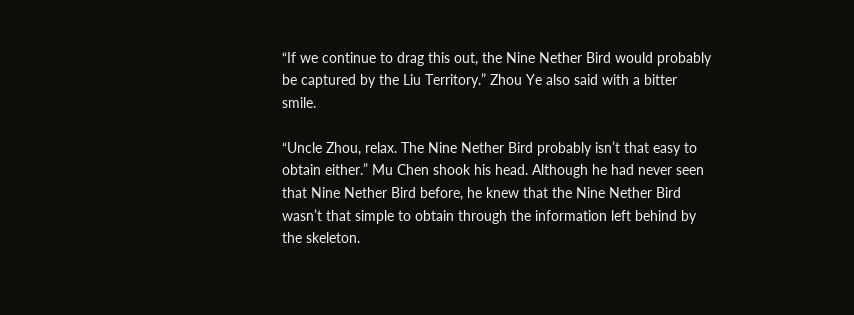“If we continue to drag this out, the Nine Nether Bird would probably be captured by the Liu Territory.” Zhou Ye also said with a bitter smile.

“Uncle Zhou, relax. The Nine Nether Bird probably isn’t that easy to obtain either.” Mu Chen shook his head. Although he had never seen that Nine Nether Bird before, he knew that the Nine Nether Bird wasn’t that simple to obtain through the information left behind by the skeleton.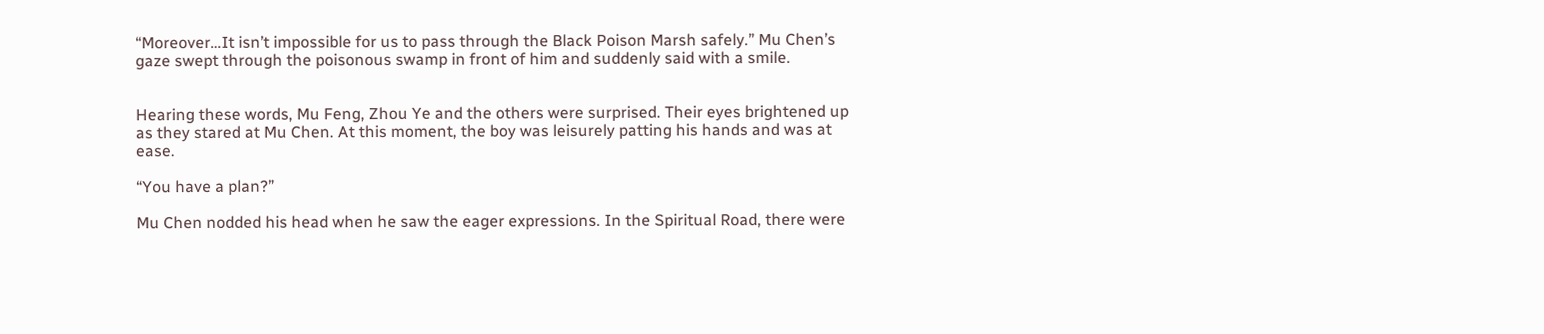“Moreover…It isn’t impossible for us to pass through the Black Poison Marsh safely.” Mu Chen’s gaze swept through the poisonous swamp in front of him and suddenly said with a smile.


Hearing these words, Mu Feng, Zhou Ye and the others were surprised. Their eyes brightened up as they stared at Mu Chen. At this moment, the boy was leisurely patting his hands and was at ease.

“You have a plan?”

Mu Chen nodded his head when he saw the eager expressions. In the Spiritual Road, there were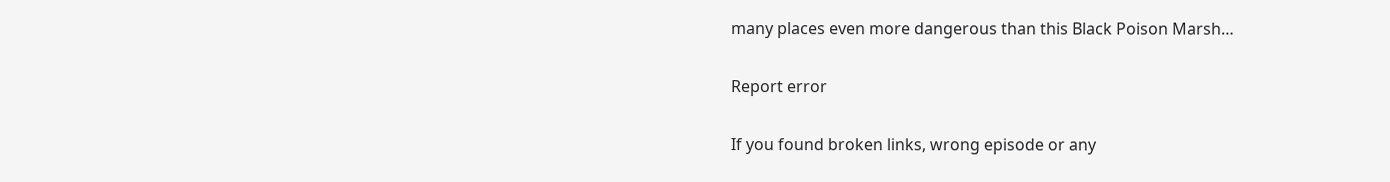many places even more dangerous than this Black Poison Marsh…

Report error

If you found broken links, wrong episode or any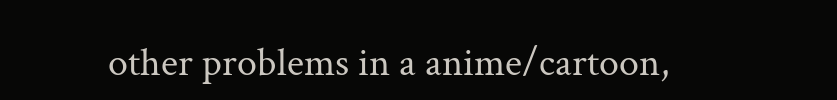other problems in a anime/cartoon,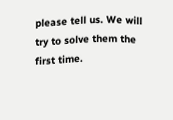please tell us. We will try to solve them the first time.